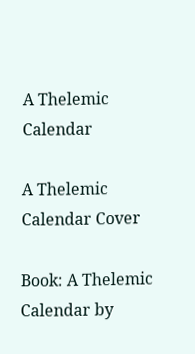A Thelemic Calendar

A Thelemic Calendar Cover

Book: A Thelemic Calendar by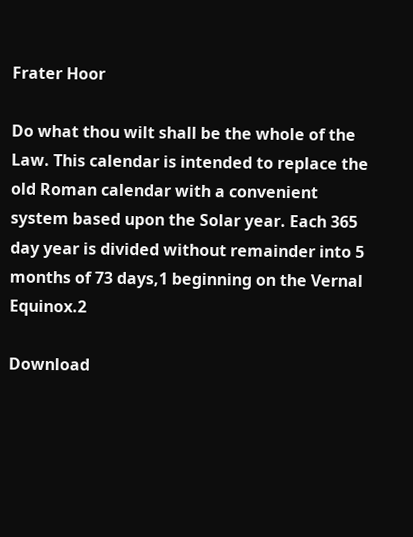Frater Hoor

Do what thou wilt shall be the whole of the Law. This calendar is intended to replace the old Roman calendar with a convenient system based upon the Solar year. Each 365 day year is divided without remainder into 5 months of 73 days,1 beginning on the Vernal Equinox.2

Download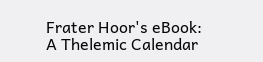Frater Hoor's eBook: A Thelemic Calendar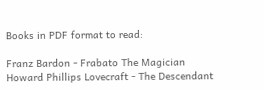Books in PDF format to read:

Franz Bardon - Frabato The Magician
Howard Phillips Lovecraft - The Descendant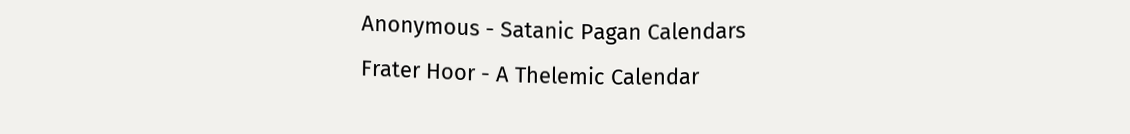Anonymous - Satanic Pagan Calendars
Frater Hoor - A Thelemic Calendar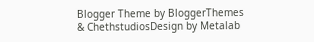Blogger Theme by BloggerThemes & ChethstudiosDesign by Metalab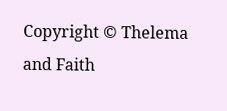Copyright © Thelema and Faith